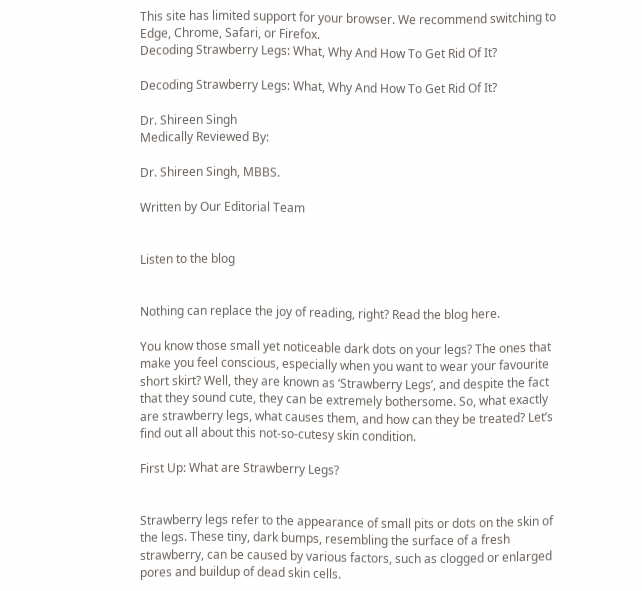This site has limited support for your browser. We recommend switching to Edge, Chrome, Safari, or Firefox.
Decoding Strawberry Legs: What, Why And How To Get Rid Of It?

Decoding Strawberry Legs: What, Why And How To Get Rid Of It?

Dr. Shireen Singh
Medically Reviewed By:

Dr. Shireen Singh, MBBS.

Written by Our Editorial Team


Listen to the blog


Nothing can replace the joy of reading, right? Read the blog here.

You know those small yet noticeable dark dots on your legs? The ones that make you feel conscious, especially when you want to wear your favourite short skirt? Well, they are known as ‘Strawberry Legs’, and despite the fact that they sound cute, they can be extremely bothersome. So, what exactly are strawberry legs, what causes them, and how can they be treated? Let’s find out all about this not-so-cutesy skin condition.

First Up: What are Strawberry Legs?


Strawberry legs refer to the appearance of small pits or dots on the skin of the legs. These tiny, dark bumps, resembling the surface of a fresh strawberry, can be caused by various factors, such as clogged or enlarged pores and buildup of dead skin cells.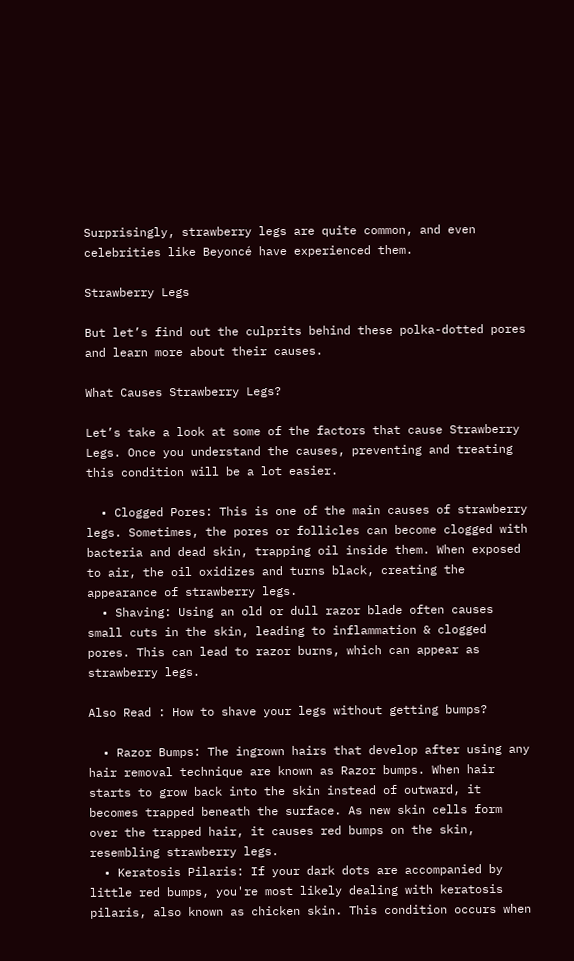Surprisingly, strawberry legs are quite common, and even celebrities like Beyoncé have experienced them.

Strawberry Legs

But let’s find out the culprits behind these polka-dotted pores and learn more about their causes.

What Causes Strawberry Legs?

Let’s take a look at some of the factors that cause Strawberry Legs. Once you understand the causes, preventing and treating this condition will be a lot easier.

  • Clogged Pores: This is one of the main causes of strawberry legs. Sometimes, the pores or follicles can become clogged with bacteria and dead skin, trapping oil inside them. When exposed to air, the oil oxidizes and turns black, creating the appearance of strawberry legs.
  • Shaving: Using an old or dull razor blade often causes small cuts in the skin, leading to inflammation & clogged pores. This can lead to razor burns, which can appear as strawberry legs.

Also Read : How to shave your legs without getting bumps?

  • Razor Bumps: The ingrown hairs that develop after using any hair removal technique are known as Razor bumps. When hair starts to grow back into the skin instead of outward, it becomes trapped beneath the surface. As new skin cells form over the trapped hair, it causes red bumps on the skin, resembling strawberry legs.
  • Keratosis Pilaris: If your dark dots are accompanied by little red bumps, you're most likely dealing with keratosis pilaris, also known as chicken skin. This condition occurs when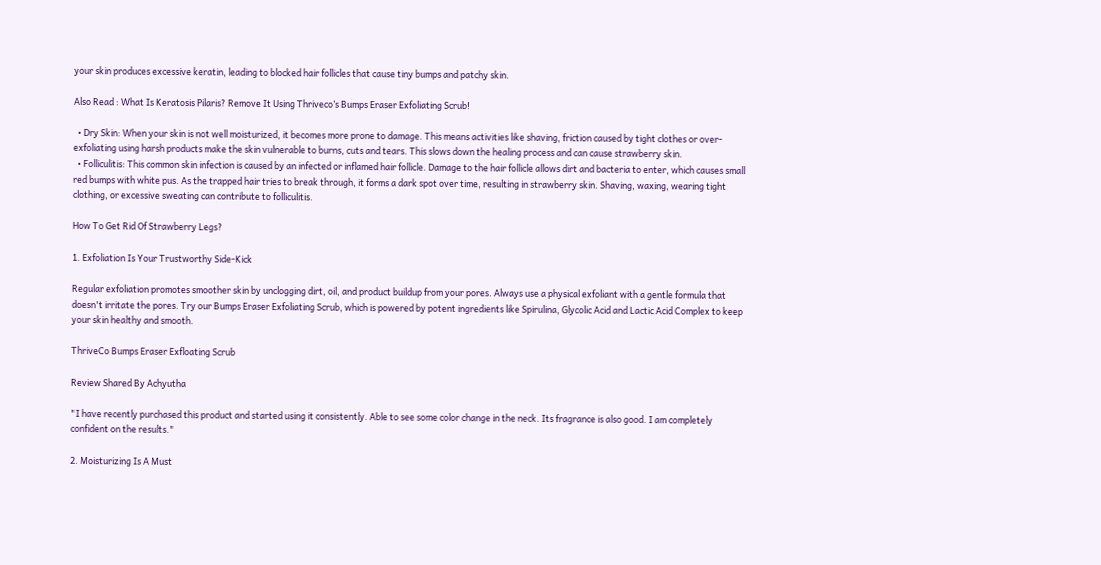your skin produces excessive keratin, leading to blocked hair follicles that cause tiny bumps and patchy skin.

Also Read : What Is Keratosis Pilaris? Remove It Using Thriveco’s Bumps Eraser Exfoliating Scrub!

  • Dry Skin: When your skin is not well moisturized, it becomes more prone to damage. This means activities like shaving, friction caused by tight clothes or over-exfoliating using harsh products make the skin vulnerable to burns, cuts and tears. This slows down the healing process and can cause strawberry skin.
  • Folliculitis: This common skin infection is caused by an infected or inflamed hair follicle. Damage to the hair follicle allows dirt and bacteria to enter, which causes small red bumps with white pus. As the trapped hair tries to break through, it forms a dark spot over time, resulting in strawberry skin. Shaving, waxing, wearing tight clothing, or excessive sweating can contribute to folliculitis.

How To Get Rid Of Strawberry Legs?

1. Exfoliation Is Your Trustworthy Side-Kick

Regular exfoliation promotes smoother skin by unclogging dirt, oil, and product buildup from your pores. Always use a physical exfoliant with a gentle formula that doesn't irritate the pores. Try our Bumps Eraser Exfoliating Scrub, which is powered by potent ingredients like Spirulina, Glycolic Acid and Lactic Acid Complex to keep your skin healthy and smooth.

ThriveCo Bumps Eraser Exfloating Scrub

Review Shared By Achyutha

"I have recently purchased this product and started using it consistently. Able to see some color change in the neck. Its fragrance is also good. I am completely confident on the results."

2. Moisturizing Is A Must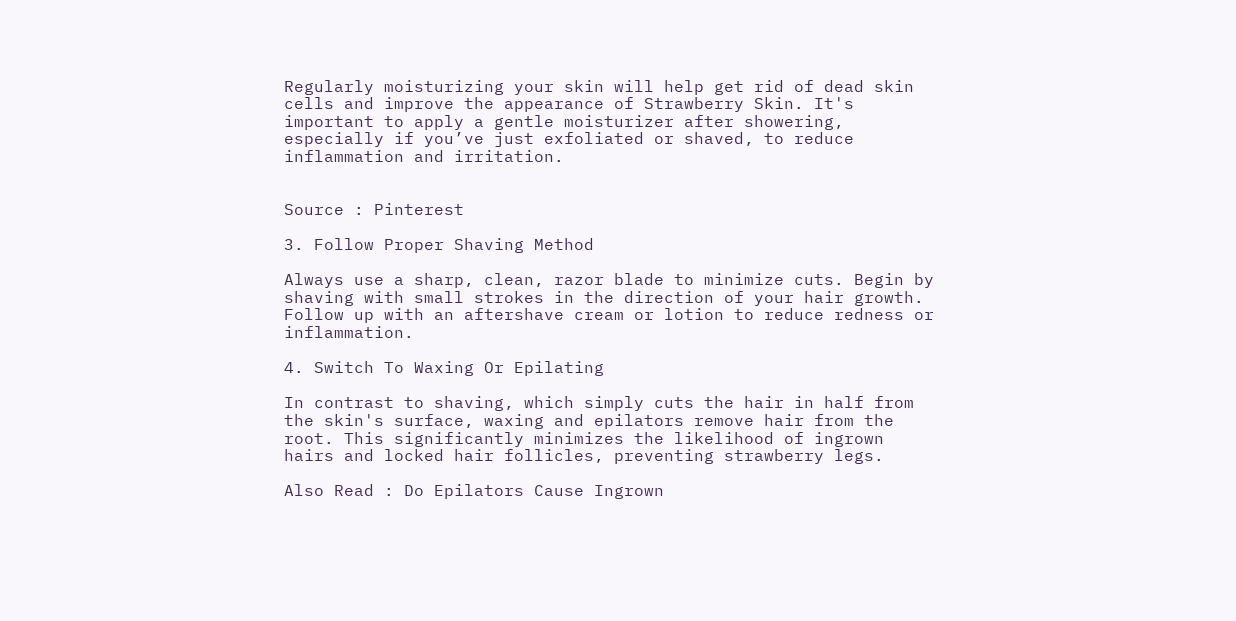Regularly moisturizing your skin will help get rid of dead skin cells and improve the appearance of Strawberry Skin. It's important to apply a gentle moisturizer after showering, especially if you’ve just exfoliated or shaved, to reduce inflammation and irritation.


Source : Pinterest

3. Follow Proper Shaving Method

Always use a sharp, clean, razor blade to minimize cuts. Begin by shaving with small strokes in the direction of your hair growth. Follow up with an aftershave cream or lotion to reduce redness or inflammation.

4. Switch To Waxing Or Epilating

In contrast to shaving, which simply cuts the hair in half from the skin's surface, waxing and epilators remove hair from the root. This significantly minimizes the likelihood of ingrown hairs and locked hair follicles, preventing strawberry legs.

Also Read : Do Epilators Cause Ingrown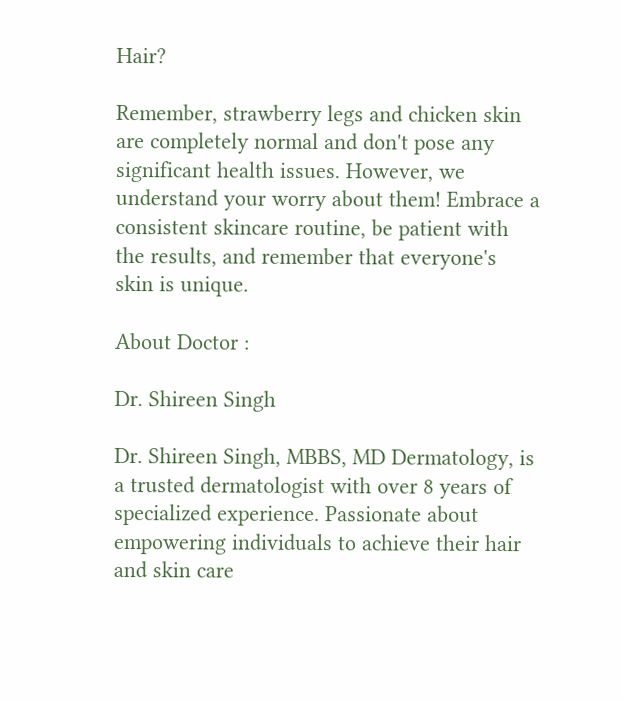Hair?

Remember, strawberry legs and chicken skin are completely normal and don't pose any significant health issues. However, we understand your worry about them! Embrace a consistent skincare routine, be patient with the results, and remember that everyone's skin is unique.

About Doctor :

Dr. Shireen Singh

Dr. Shireen Singh, MBBS, MD Dermatology, is a trusted dermatologist with over 8 years of specialized experience. Passionate about empowering individuals to achieve their hair and skin care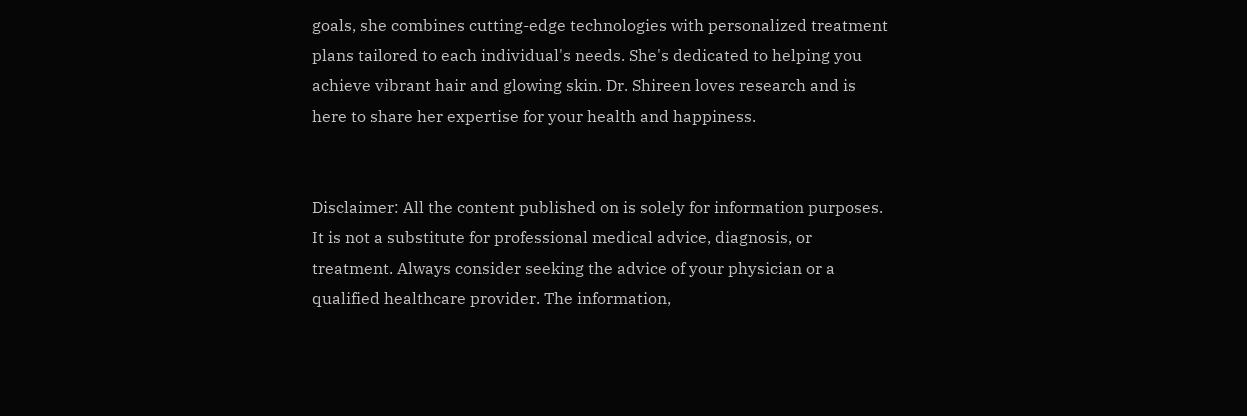goals, she combines cutting-edge technologies with personalized treatment plans tailored to each individual's needs. She's dedicated to helping you achieve vibrant hair and glowing skin. Dr. Shireen loves research and is here to share her expertise for your health and happiness.


Disclaimer: All the content published on is solely for information purposes. It is not a substitute for professional medical advice, diagnosis, or treatment. Always consider seeking the advice of your physician or a qualified healthcare provider. The information,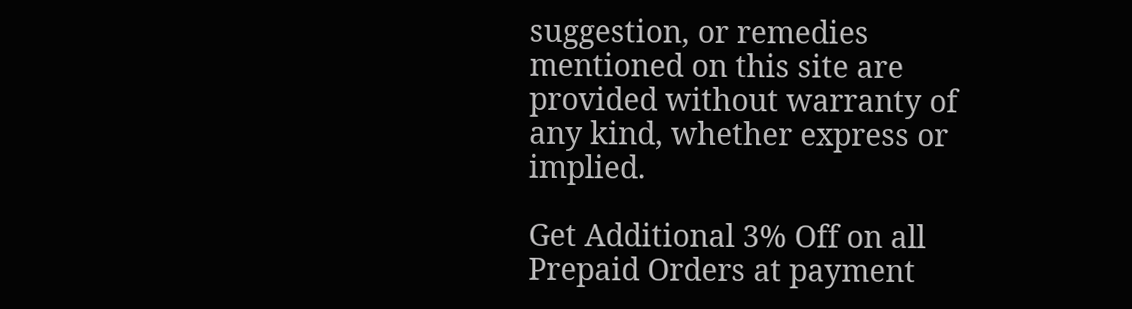suggestion, or remedies mentioned on this site are provided without warranty of any kind, whether express or implied.

Get Additional 3% Off on all Prepaid Orders at payment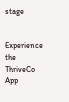stage


Experience the ThriveCo App